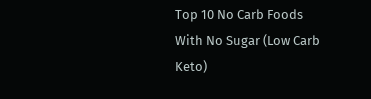Top 10 No Carb Foods With No Sugar (Low Carb Keto)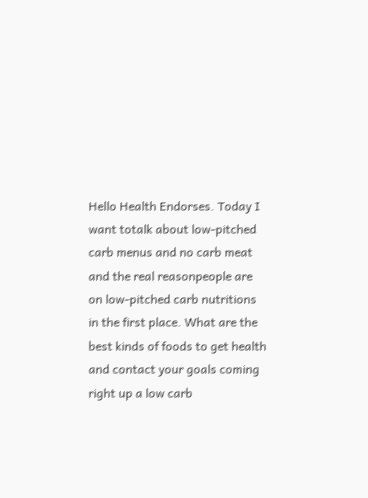Hello Health Endorses. Today I want totalk about low-pitched carb menus and no carb meat and the real reasonpeople are on low-pitched carb nutritions in the first place. What are the best kinds of foods to get health and contact your goals coming right up a low carb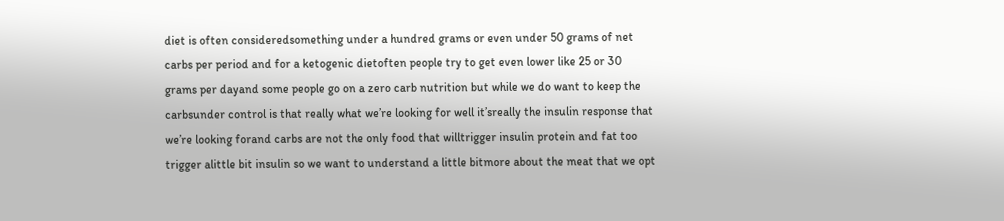diet is often consideredsomething under a hundred grams or even under 50 grams of net carbs per period and for a ketogenic dietoften people try to get even lower like 25 or 30 grams per dayand some people go on a zero carb nutrition but while we do want to keep the carbsunder control is that really what we’re looking for well it’sreally the insulin response that we’re looking forand carbs are not the only food that willtrigger insulin protein and fat too trigger alittle bit insulin so we want to understand a little bitmore about the meat that we opt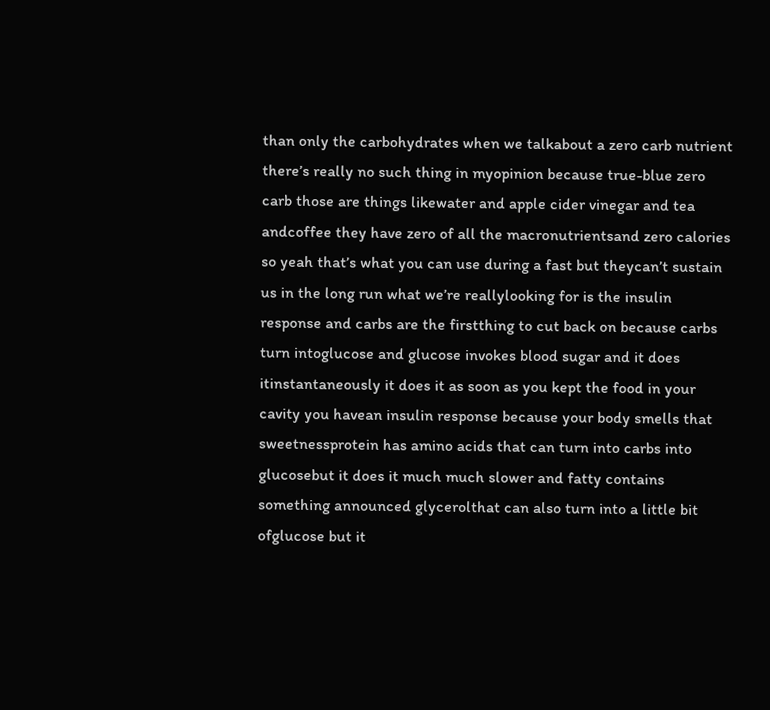than only the carbohydrates when we talkabout a zero carb nutrient there’s really no such thing in myopinion because true-blue zero carb those are things likewater and apple cider vinegar and tea andcoffee they have zero of all the macronutrientsand zero calories so yeah that’s what you can use during a fast but theycan’t sustain us in the long run what we’re reallylooking for is the insulin response and carbs are the firstthing to cut back on because carbs turn intoglucose and glucose invokes blood sugar and it does itinstantaneously it does it as soon as you kept the food in your cavity you havean insulin response because your body smells that sweetnessprotein has amino acids that can turn into carbs into glucosebut it does it much much slower and fatty contains something announced glycerolthat can also turn into a little bit ofglucose but it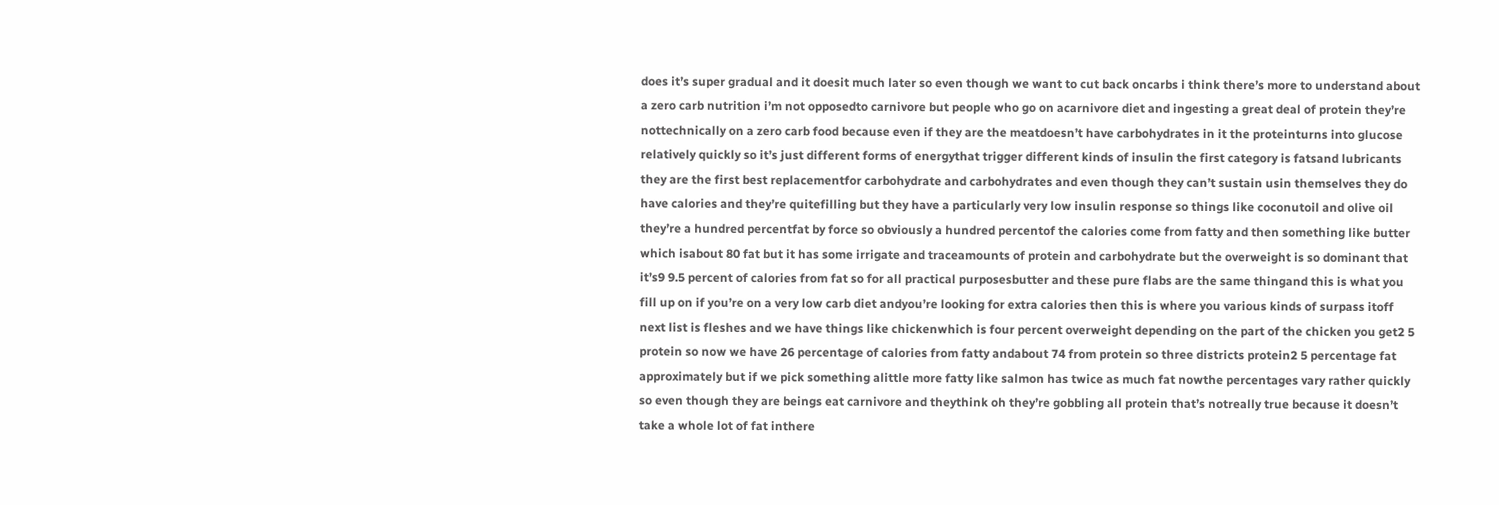does it’s super gradual and it doesit much later so even though we want to cut back oncarbs i think there’s more to understand about a zero carb nutrition i’m not opposedto carnivore but people who go on acarnivore diet and ingesting a great deal of protein they’re nottechnically on a zero carb food because even if they are the meatdoesn’t have carbohydrates in it the proteinturns into glucose relatively quickly so it’s just different forms of energythat trigger different kinds of insulin the first category is fatsand lubricants they are the first best replacementfor carbohydrate and carbohydrates and even though they can’t sustain usin themselves they do have calories and they’re quitefilling but they have a particularly very low insulin response so things like coconutoil and olive oil they’re a hundred percentfat by force so obviously a hundred percentof the calories come from fatty and then something like butter which isabout 80 fat but it has some irrigate and traceamounts of protein and carbohydrate but the overweight is so dominant that it’s9 9.5 percent of calories from fat so for all practical purposesbutter and these pure flabs are the same thingand this is what you fill up on if you’re on a very low carb diet andyou’re looking for extra calories then this is where you various kinds of surpass itoff next list is fleshes and we have things like chickenwhich is four percent overweight depending on the part of the chicken you get2 5 protein so now we have 26 percentage of calories from fatty andabout 74 from protein so three districts protein2 5 percentage fat approximately but if we pick something alittle more fatty like salmon has twice as much fat nowthe percentages vary rather quickly so even though they are beings eat carnivore and theythink oh they’re gobbling all protein that’s notreally true because it doesn’t take a whole lot of fat inthere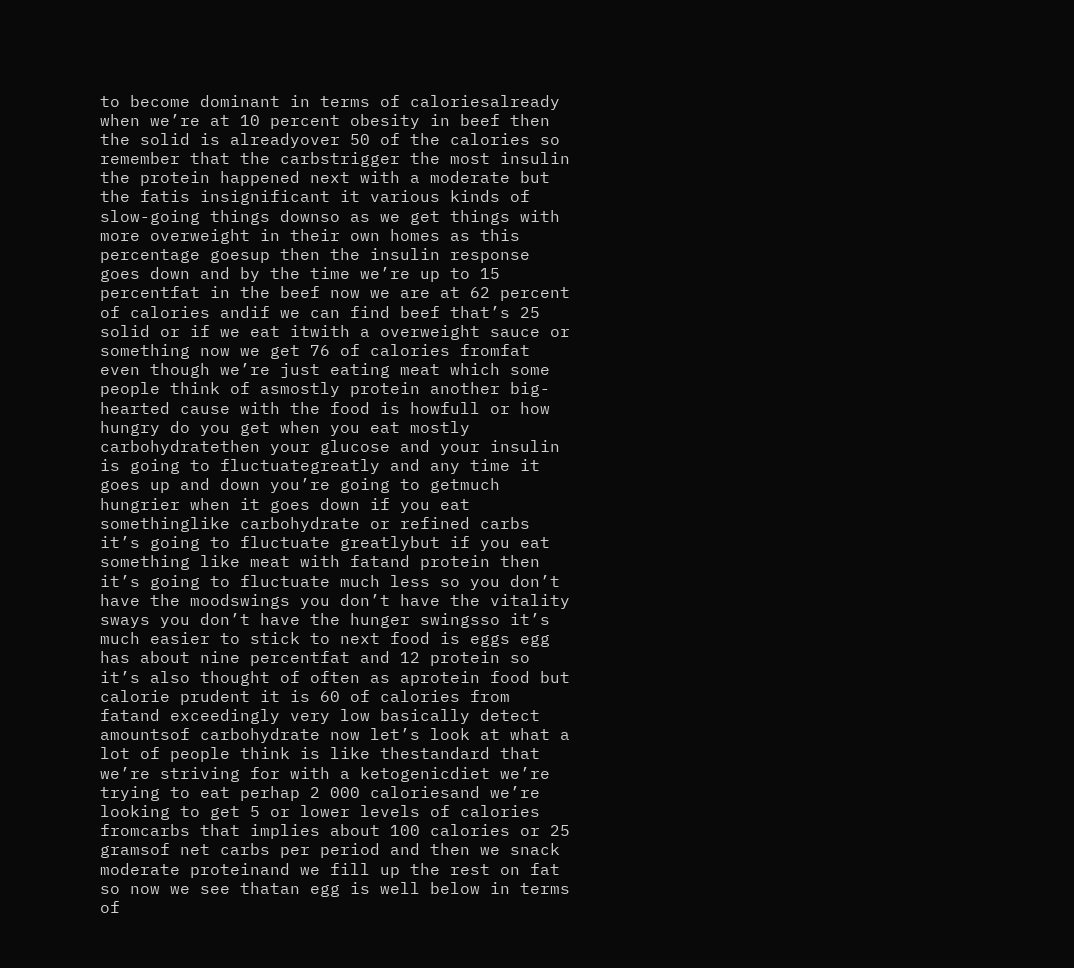to become dominant in terms of caloriesalready when we’re at 10 percent obesity in beef then the solid is alreadyover 50 of the calories so remember that the carbstrigger the most insulin the protein happened next with a moderate but the fatis insignificant it various kinds of slow-going things downso as we get things with more overweight in their own homes as this percentage goesup then the insulin response goes down and by the time we’re up to 15 percentfat in the beef now we are at 62 percent of calories andif we can find beef that’s 25 solid or if we eat itwith a overweight sauce or something now we get 76 of calories fromfat even though we’re just eating meat which some people think of asmostly protein another big-hearted cause with the food is howfull or how hungry do you get when you eat mostly carbohydratethen your glucose and your insulin is going to fluctuategreatly and any time it goes up and down you’re going to getmuch hungrier when it goes down if you eat somethinglike carbohydrate or refined carbs it’s going to fluctuate greatlybut if you eat something like meat with fatand protein then it’s going to fluctuate much less so you don’t have the moodswings you don’t have the vitality sways you don’t have the hunger swingsso it’s much easier to stick to next food is eggs egg has about nine percentfat and 12 protein so it’s also thought of often as aprotein food but calorie prudent it is 60 of calories from fatand exceedingly very low basically detect amountsof carbohydrate now let’s look at what a lot of people think is like thestandard that we’re striving for with a ketogenicdiet we’re trying to eat perhap 2 000 caloriesand we’re looking to get 5 or lower levels of calories fromcarbs that implies about 100 calories or 25 gramsof net carbs per period and then we snack moderate proteinand we fill up the rest on fat so now we see thatan egg is well below in terms of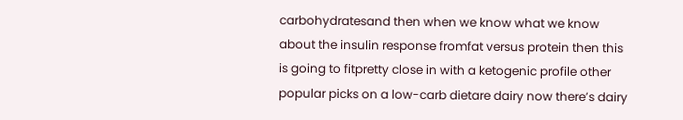carbohydratesand then when we know what we know about the insulin response fromfat versus protein then this is going to fitpretty close in with a ketogenic profile other popular picks on a low-carb dietare dairy now there’s dairy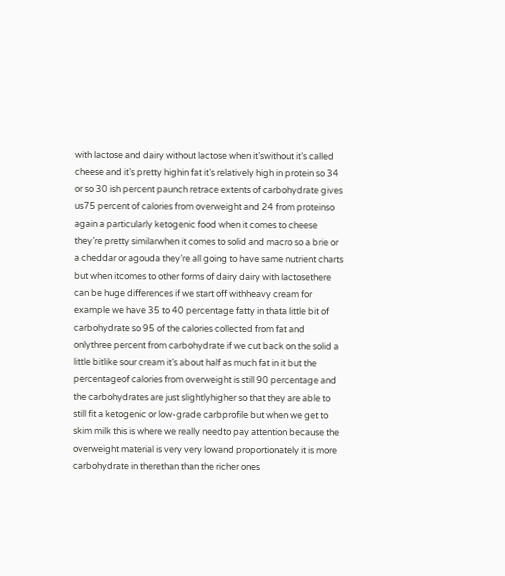with lactose and dairy without lactose when it’swithout it’s called cheese and it’s pretty highin fat it’s relatively high in protein so 34 or so 30 ish percent paunch retrace extents of carbohydrate gives us75 percent of calories from overweight and 24 from proteinso again a particularly ketogenic food when it comes to cheese they’re pretty similarwhen it comes to solid and macro so a brie or a cheddar or agouda they’re all going to have same nutrient charts but when itcomes to other forms of dairy dairy with lactosethere can be huge differences if we start off withheavy cream for example we have 35 to 40 percentage fatty in thata little bit of carbohydrate so 95 of the calories collected from fat and onlythree percent from carbohydrate if we cut back on the solid a little bitlike sour cream it’s about half as much fat in it but the percentageof calories from overweight is still 90 percentage and the carbohydrates are just slightlyhigher so that they are able to still fit a ketogenic or low-grade carbprofile but when we get to skim milk this is where we really needto pay attention because the overweight material is very very lowand proportionately it is more carbohydrate in therethan than the richer ones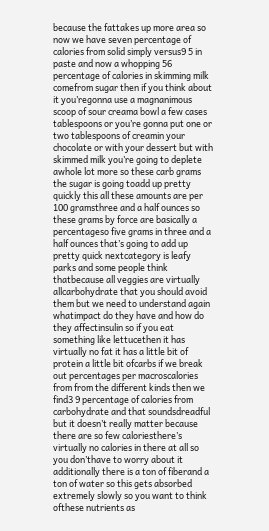because the fattakes up more area so now we have seven percentage of calories from solid simply versus9 5 in paste and now a whopping 56 percentage of calories in skimming milk comefrom sugar then if you think about it you’regonna use a magnanimous scoop of sour creama bowl a few cases tablespoons or you’re gonna put one or two tablespoons of creamin your chocolate or with your dessert but with skimmed milk you’re going to deplete awhole lot more so these carb grams the sugar is going toadd up pretty quickly this all these amounts are per 100 gramsthree and a half ounces so these grams by force are basically a percentageso five grams in three and a half ounces that’s going to add up pretty quick nextcategory is leafy parks and some people think thatbecause all veggies are virtually allcarbohydrate that you should avoid them but we need to understand again whatimpact do they have and how do they affectinsulin so if you eat something like lettucethen it has virtually no fat it has a little bit of protein a little bit ofcarbs if we break out percentages per macroscalories from from the different kinds then we find3 9 percentage of calories from carbohydrate and that soundsdreadful but it doesn’t really matter because there are so few caloriesthere’s virtually no calories in there at all so you don’thave to worry about it additionally there is a ton of fiberand a ton of water so this gets absorbed extremely slowly so you want to think ofthese nutrients as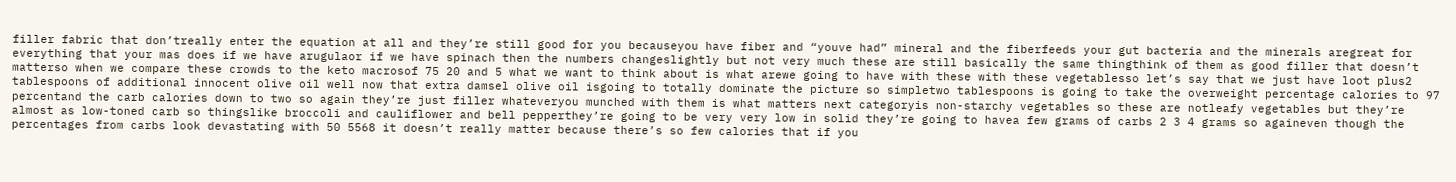filler fabric that don’treally enter the equation at all and they’re still good for you becauseyou have fiber and “youve had” mineral and the fiberfeeds your gut bacteria and the minerals aregreat for everything that your mas does if we have arugulaor if we have spinach then the numbers changeslightly but not very much these are still basically the same thingthink of them as good filler that doesn’t matterso when we compare these crowds to the keto macrosof 75 20 and 5 what we want to think about is what arewe going to have with these with these vegetablesso let’s say that we just have loot plus2 tablespoons of additional innocent olive oil well now that extra damsel olive oil isgoing to totally dominate the picture so simpletwo tablespoons is going to take the overweight percentage calories to 97 percentand the carb calories down to two so again they’re just filler whateveryou munched with them is what matters next categoryis non-starchy vegetables so these are notleafy vegetables but they’re almost as low-toned carb so thingslike broccoli and cauliflower and bell pepperthey’re going to be very very low in solid they’re going to havea few grams of carbs 2 3 4 grams so againeven though the percentages from carbs look devastating with 50 5568 it doesn’t really matter because there’s so few calories that if you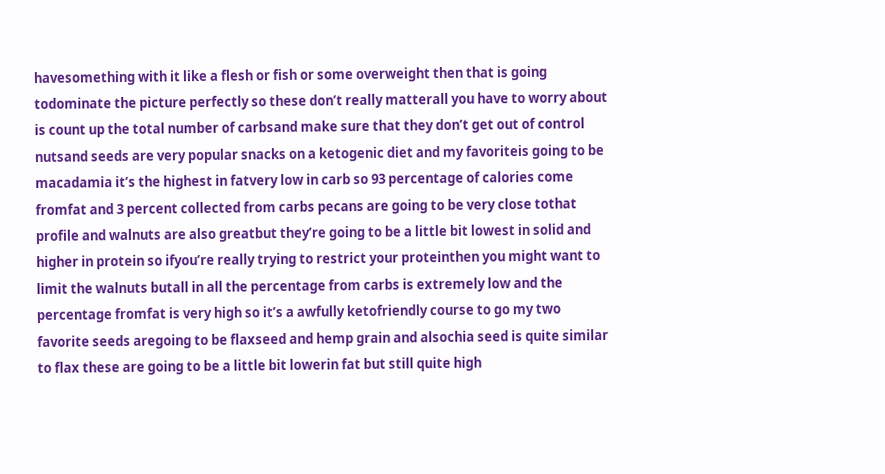havesomething with it like a flesh or fish or some overweight then that is going todominate the picture perfectly so these don’t really matterall you have to worry about is count up the total number of carbsand make sure that they don’t get out of control nutsand seeds are very popular snacks on a ketogenic diet and my favoriteis going to be macadamia it’s the highest in fatvery low in carb so 93 percentage of calories come fromfat and 3 percent collected from carbs pecans are going to be very close tothat profile and walnuts are also greatbut they’re going to be a little bit lowest in solid and higher in protein so ifyou’re really trying to restrict your proteinthen you might want to limit the walnuts butall in all the percentage from carbs is extremely low and the percentage fromfat is very high so it’s a awfully ketofriendly course to go my two favorite seeds aregoing to be flaxseed and hemp grain and alsochia seed is quite similar to flax these are going to be a little bit lowerin fat but still quite high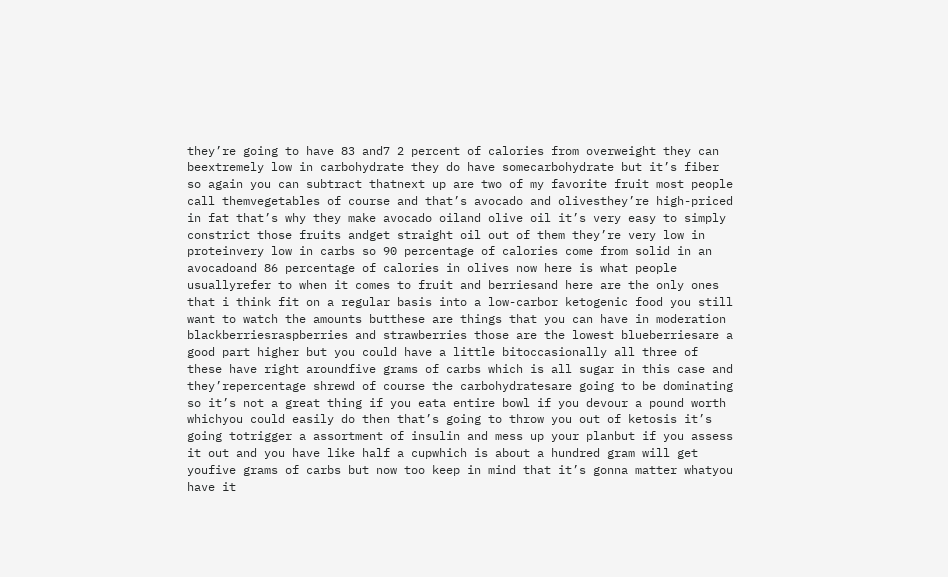they’re going to have 83 and7 2 percent of calories from overweight they can beextremely low in carbohydrate they do have somecarbohydrate but it’s fiber so again you can subtract thatnext up are two of my favorite fruit most people call themvegetables of course and that’s avocado and olivesthey’re high-priced in fat that’s why they make avocado oiland olive oil it’s very easy to simply constrict those fruits andget straight oil out of them they’re very low in proteinvery low in carbs so 90 percentage of calories come from solid in an avocadoand 86 percentage of calories in olives now here is what people usuallyrefer to when it comes to fruit and berriesand here are the only ones that i think fit on a regular basis into a low-carbor ketogenic food you still want to watch the amounts butthese are things that you can have in moderation blackberriesraspberries and strawberries those are the lowest blueberriesare a good part higher but you could have a little bitoccasionally all three of these have right aroundfive grams of carbs which is all sugar in this case and they’repercentage shrewd of course the carbohydratesare going to be dominating so it’s not a great thing if you eata entire bowl if you devour a pound worth whichyou could easily do then that’s going to throw you out of ketosis it’s going totrigger a assortment of insulin and mess up your planbut if you assess it out and you have like half a cupwhich is about a hundred gram will get youfive grams of carbs but now too keep in mind that it’s gonna matter whatyou have it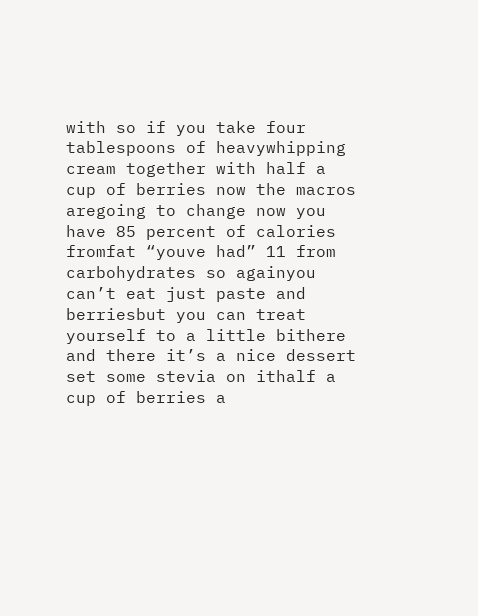with so if you take four tablespoons of heavywhipping cream together with half a cup of berries now the macros aregoing to change now you have 85 percent of calories fromfat “youve had” 11 from carbohydrates so againyou can’t eat just paste and berriesbut you can treat yourself to a little bithere and there it’s a nice dessert set some stevia on ithalf a cup of berries a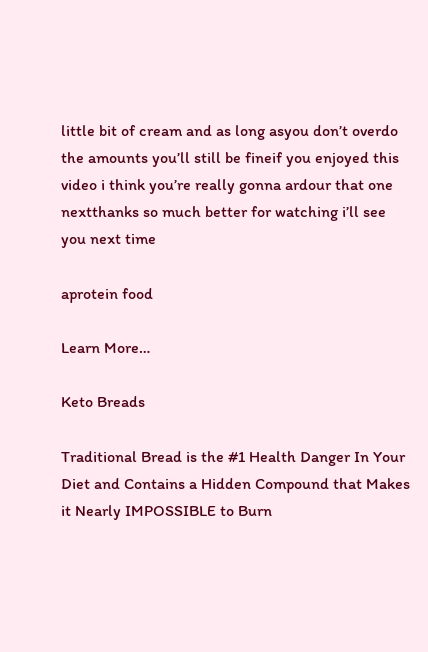little bit of cream and as long asyou don’t overdo the amounts you’ll still be fineif you enjoyed this video i think you’re really gonna ardour that one nextthanks so much better for watching i’ll see you next time

aprotein food

Learn More…

Keto Breads

Traditional Bread is the #1 Health Danger In Your Diet and Contains a Hidden Compound that Makes it Nearly IMPOSSIBLE to Burn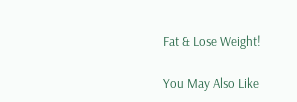Fat & Lose Weight!

You May Also Like